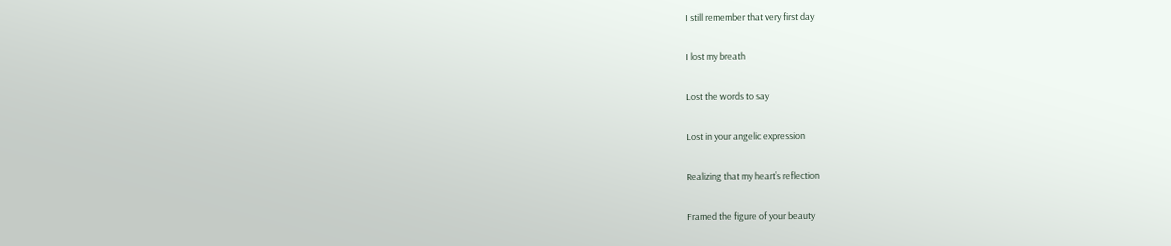I still remember that very first day

I lost my breath

Lost the words to say

Lost in your angelic expression

Realizing that my heart’s reflection

Framed the figure of your beauty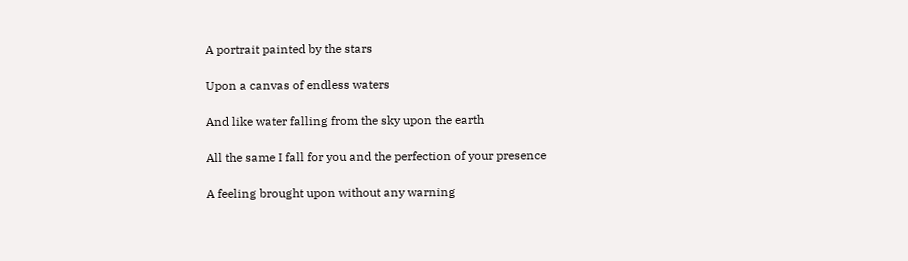A portrait painted by the stars

Upon a canvas of endless waters

And like water falling from the sky upon the earth

All the same I fall for you and the perfection of your presence

A feeling brought upon without any warning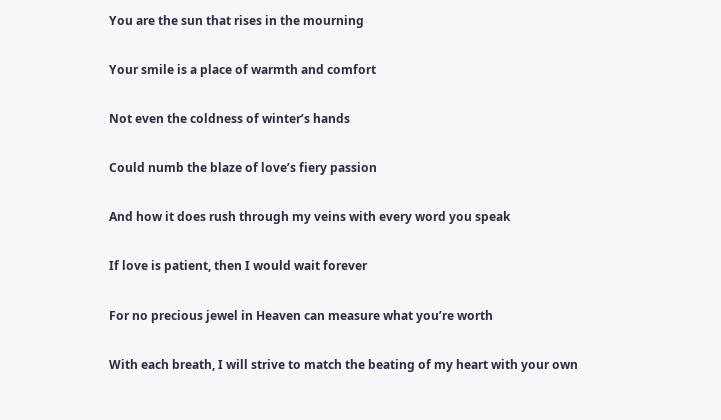You are the sun that rises in the mourning

Your smile is a place of warmth and comfort

Not even the coldness of winter’s hands

Could numb the blaze of love’s fiery passion

And how it does rush through my veins with every word you speak

If love is patient, then I would wait forever

For no precious jewel in Heaven can measure what you’re worth

With each breath, I will strive to match the beating of my heart with your own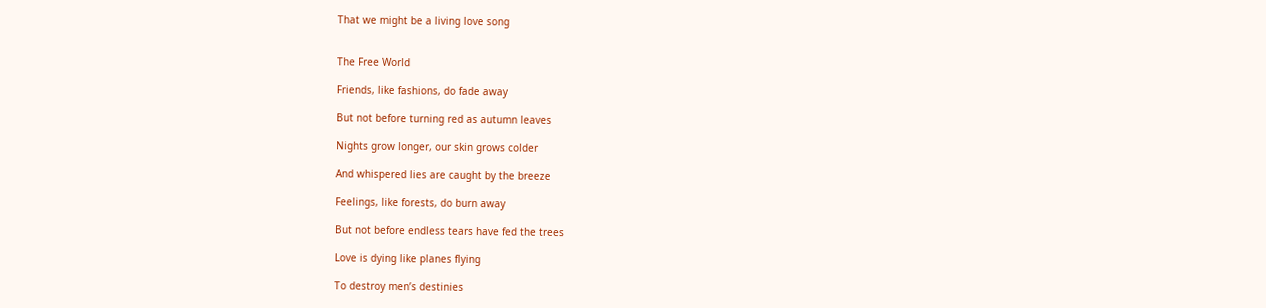That we might be a living love song


The Free World

Friends, like fashions, do fade away

But not before turning red as autumn leaves

Nights grow longer, our skin grows colder

And whispered lies are caught by the breeze

Feelings, like forests, do burn away

But not before endless tears have fed the trees

Love is dying like planes flying

To destroy men’s destinies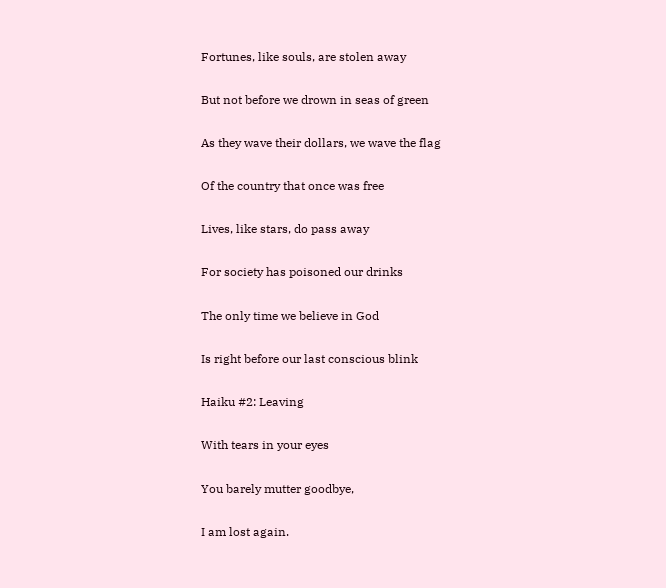Fortunes, like souls, are stolen away

But not before we drown in seas of green

As they wave their dollars, we wave the flag

Of the country that once was free

Lives, like stars, do pass away

For society has poisoned our drinks

The only time we believe in God

Is right before our last conscious blink

Haiku #2: Leaving

With tears in your eyes

You barely mutter goodbye,

I am lost again.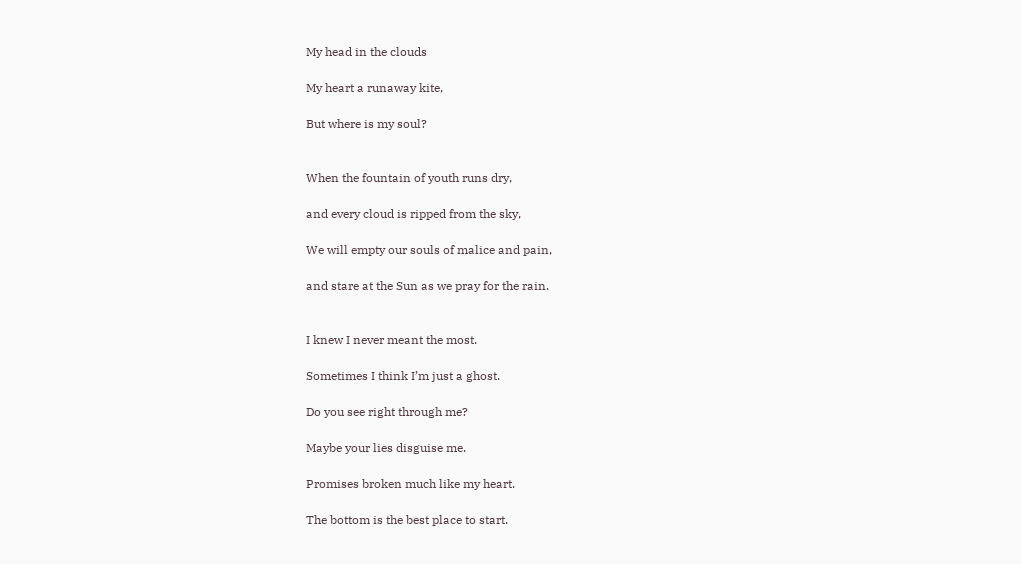My head in the clouds

My heart a runaway kite,

But where is my soul?


When the fountain of youth runs dry,

and every cloud is ripped from the sky,

We will empty our souls of malice and pain,

and stare at the Sun as we pray for the rain.


I knew I never meant the most.

Sometimes I think I’m just a ghost.

Do you see right through me?

Maybe your lies disguise me.

Promises broken much like my heart.

The bottom is the best place to start.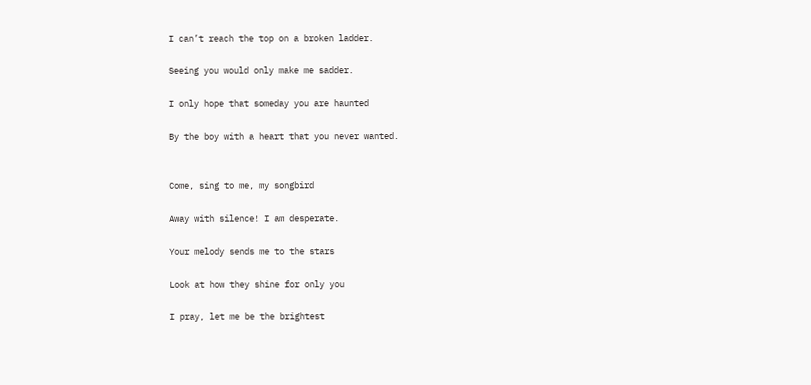I can’t reach the top on a broken ladder.

Seeing you would only make me sadder.

I only hope that someday you are haunted

By the boy with a heart that you never wanted.


Come, sing to me, my songbird

Away with silence! I am desperate.

Your melody sends me to the stars

Look at how they shine for only you

I pray, let me be the brightest